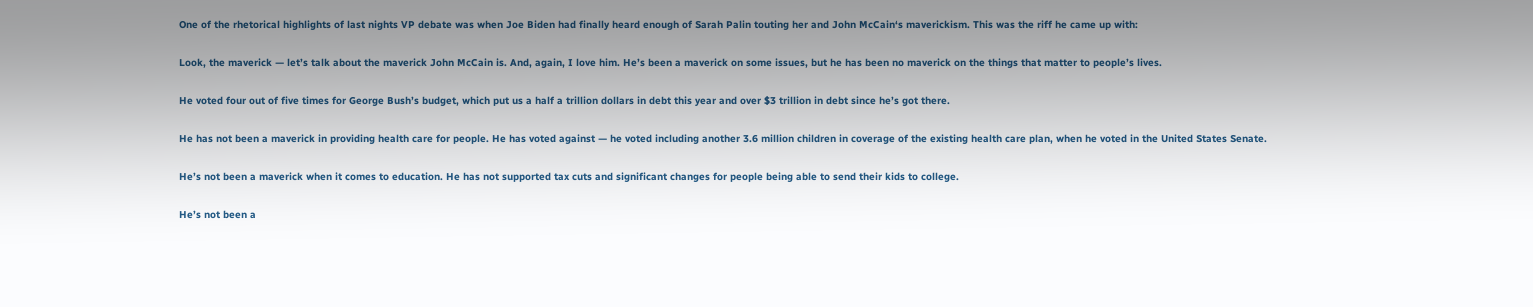One of the rhetorical highlights of last nights VP debate was when Joe Biden had finally heard enough of Sarah Palin touting her and John McCain‘s maverickism. This was the riff he came up with:

Look, the maverick — let’s talk about the maverick John McCain is. And, again, I love him. He’s been a maverick on some issues, but he has been no maverick on the things that matter to people’s lives.

He voted four out of five times for George Bush’s budget, which put us a half a trillion dollars in debt this year and over $3 trillion in debt since he’s got there.

He has not been a maverick in providing health care for people. He has voted against — he voted including another 3.6 million children in coverage of the existing health care plan, when he voted in the United States Senate.

He’s not been a maverick when it comes to education. He has not supported tax cuts and significant changes for people being able to send their kids to college.

He’s not been a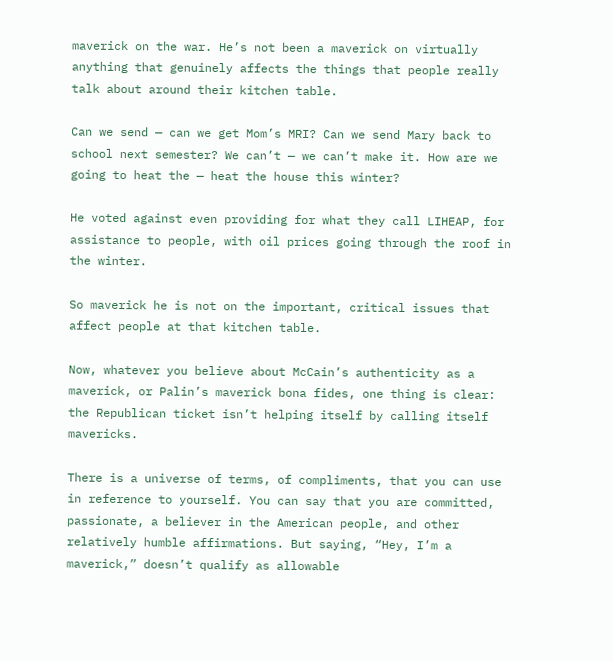maverick on the war. He’s not been a maverick on virtually anything that genuinely affects the things that people really talk about around their kitchen table.

Can we send — can we get Mom’s MRI? Can we send Mary back to school next semester? We can’t — we can’t make it. How are we going to heat the — heat the house this winter?

He voted against even providing for what they call LIHEAP, for assistance to people, with oil prices going through the roof in the winter.

So maverick he is not on the important, critical issues that affect people at that kitchen table.

Now, whatever you believe about McCain’s authenticity as a maverick, or Palin’s maverick bona fides, one thing is clear: the Republican ticket isn’t helping itself by calling itself mavericks.

There is a universe of terms, of compliments, that you can use in reference to yourself. You can say that you are committed, passionate, a believer in the American people, and other relatively humble affirmations. But saying, “Hey, I’m a maverick,” doesn’t qualify as allowable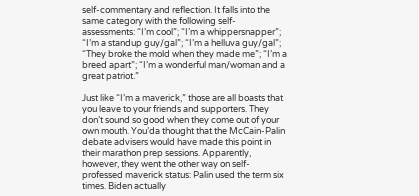self-commentary and reflection. It falls into the same category with the following self-assessments: “I’m cool”; “I’m a whippersnapper”; “I’m a standup guy/gal”; “I’m a helluva guy/gal”; “They broke the mold when they made me”; “I’m a breed apart”; “I’m a wonderful man/woman and a great patriot.”

Just like “I’m a maverick,” those are all boasts that you leave to your friends and supporters. They don’t sound so good when they come out of your own mouth. You’da thought that the McCain-Palin debate advisers would have made this point in their marathon prep sessions. Apparently, however, they went the other way on self-professed maverick status: Palin used the term six times. Biden actually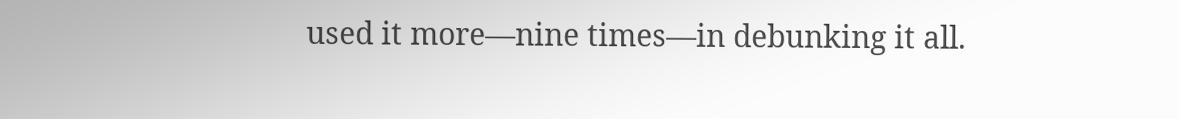used it more—nine times—in debunking it all.